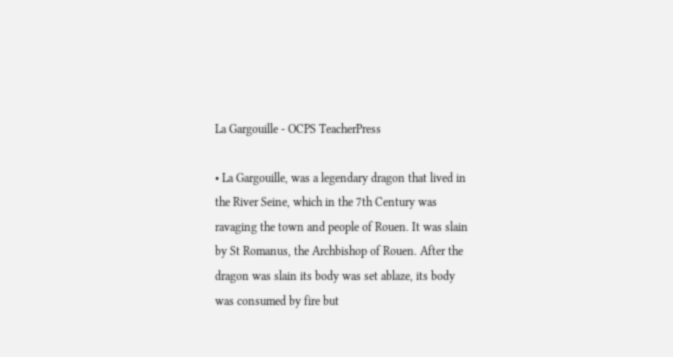La Gargouille - OCPS TeacherPress

• La Gargouille, was a legendary dragon that lived in
the River Seine, which in the 7th Century was
ravaging the town and people of Rouen. It was slain
by St Romanus, the Archbishop of Rouen. After the
dragon was slain its body was set ablaze, its body
was consumed by fire but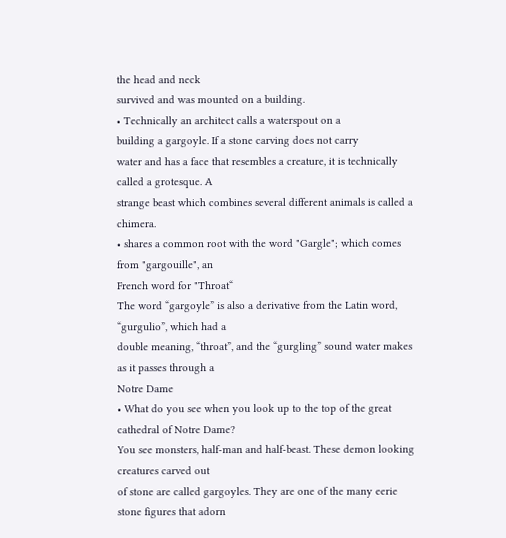the head and neck
survived and was mounted on a building.
• Technically an architect calls a waterspout on a
building a gargoyle. If a stone carving does not carry
water and has a face that resembles a creature, it is technically called a grotesque. A
strange beast which combines several different animals is called a chimera.
• shares a common root with the word "Gargle"; which comes from "gargouille", an
French word for "Throat“
The word “gargoyle” is also a derivative from the Latin word, “gurgulio”, which had a
double meaning, “throat”, and the “gurgling” sound water makes as it passes through a
Notre Dame
• What do you see when you look up to the top of the great cathedral of Notre Dame?
You see monsters, half-man and half-beast. These demon looking creatures carved out
of stone are called gargoyles. They are one of the many eerie stone figures that adorn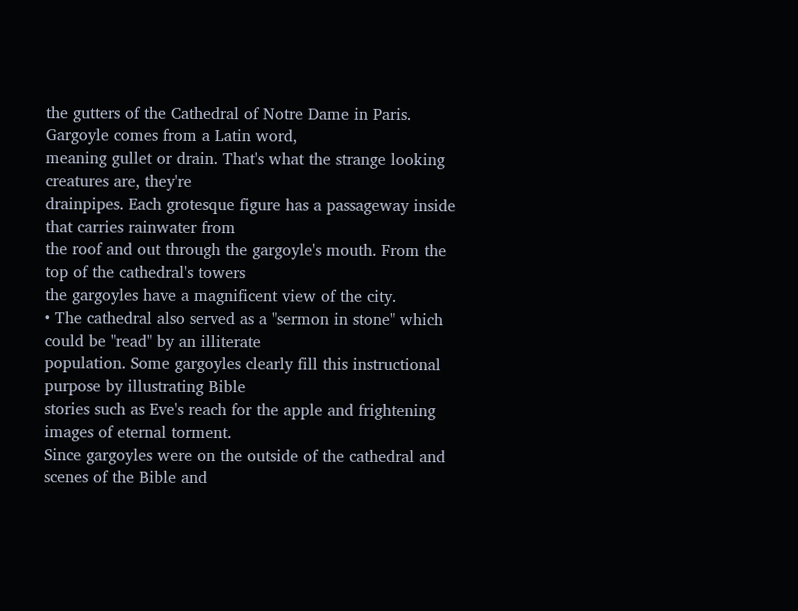the gutters of the Cathedral of Notre Dame in Paris. Gargoyle comes from a Latin word,
meaning gullet or drain. That's what the strange looking creatures are, they're
drainpipes. Each grotesque figure has a passageway inside that carries rainwater from
the roof and out through the gargoyle's mouth. From the top of the cathedral's towers
the gargoyles have a magnificent view of the city.
• The cathedral also served as a "sermon in stone" which could be "read" by an illiterate
population. Some gargoyles clearly fill this instructional purpose by illustrating Bible
stories such as Eve's reach for the apple and frightening images of eternal torment.
Since gargoyles were on the outside of the cathedral and scenes of the Bible and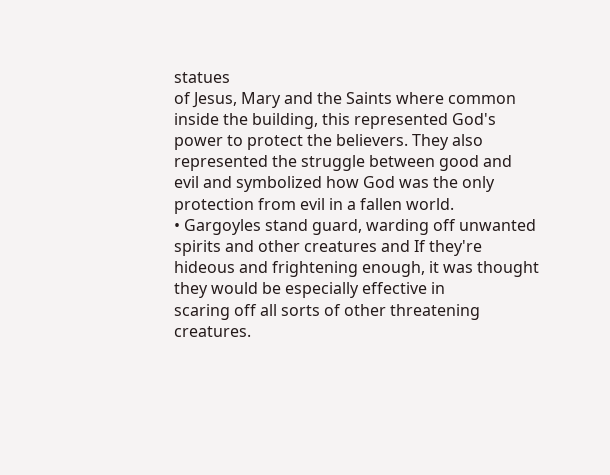statues
of Jesus, Mary and the Saints where common inside the building, this represented God's
power to protect the believers. They also represented the struggle between good and
evil and symbolized how God was the only protection from evil in a fallen world.
• Gargoyles stand guard, warding off unwanted spirits and other creatures and If they're
hideous and frightening enough, it was thought they would be especially effective in
scaring off all sorts of other threatening creatures.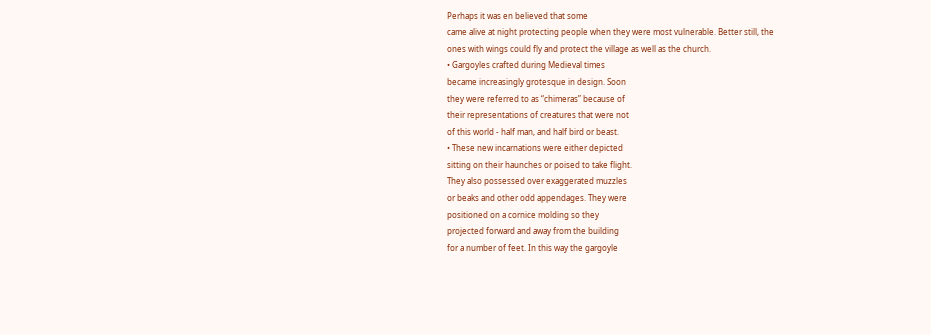Perhaps it was en believed that some
came alive at night protecting people when they were most vulnerable. Better still, the
ones with wings could fly and protect the village as well as the church.
• Gargoyles crafted during Medieval times
became increasingly grotesque in design. Soon
they were referred to as “chimeras” because of
their representations of creatures that were not
of this world - half man, and half bird or beast.
• These new incarnations were either depicted
sitting on their haunches or poised to take flight.
They also possessed over exaggerated muzzles
or beaks and other odd appendages. They were
positioned on a cornice molding so they
projected forward and away from the building
for a number of feet. In this way the gargoyle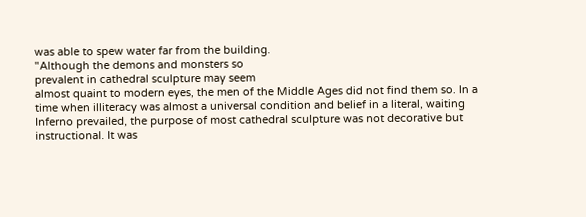was able to spew water far from the building.
"Although the demons and monsters so
prevalent in cathedral sculpture may seem
almost quaint to modern eyes, the men of the Middle Ages did not find them so. In a
time when illiteracy was almost a universal condition and belief in a literal, waiting
Inferno prevailed, the purpose of most cathedral sculpture was not decorative but
instructional. It was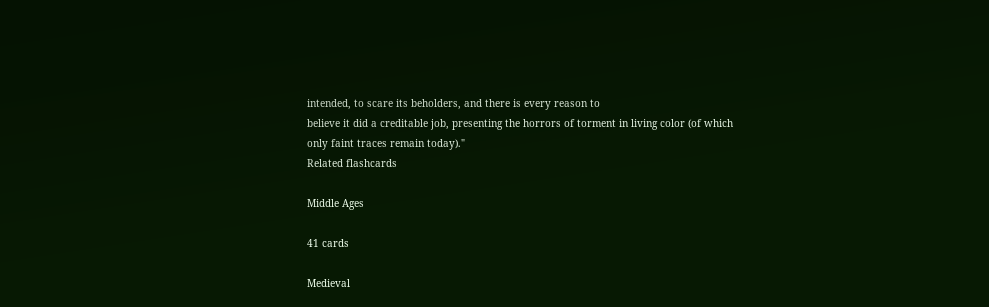intended, to scare its beholders, and there is every reason to
believe it did a creditable job, presenting the horrors of torment in living color (of which
only faint traces remain today)."
Related flashcards

Middle Ages

41 cards

Medieval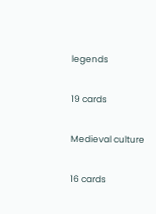legends

19 cards

Medieval culture

16 cards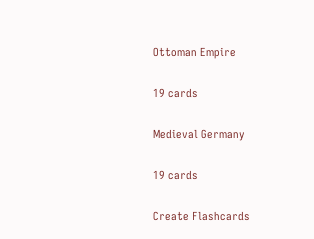Ottoman Empire

19 cards

Medieval Germany

19 cards

Create Flashcards